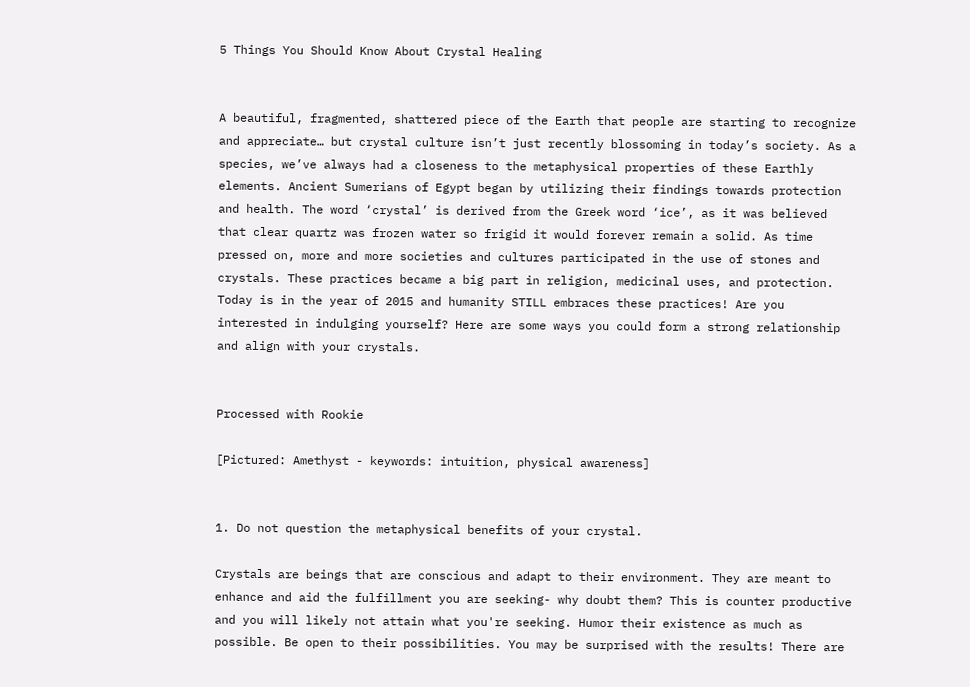5 Things You Should Know About Crystal Healing


A beautiful, fragmented, shattered piece of the Earth that people are starting to recognize and appreciate… but crystal culture isn’t just recently blossoming in today’s society. As a species, we’ve always had a closeness to the metaphysical properties of these Earthly elements. Ancient Sumerians of Egypt began by utilizing their findings towards protection and health. The word ‘crystal’ is derived from the Greek word ‘ice’, as it was believed that clear quartz was frozen water so frigid it would forever remain a solid. As time pressed on, more and more societies and cultures participated in the use of stones and crystals. These practices became a big part in religion, medicinal uses, and protection. Today is in the year of 2015 and humanity STILL embraces these practices! Are you interested in indulging yourself? Here are some ways you could form a strong relationship and align with your crystals.


Processed with Rookie

[Pictured: Amethyst - keywords: intuition, physical awareness]


1. Do not question the metaphysical benefits of your crystal.

Crystals are beings that are conscious and adapt to their environment. They are meant to enhance and aid the fulfillment you are seeking- why doubt them? This is counter productive and you will likely not attain what you're seeking. Humor their existence as much as possible. Be open to their possibilities. You may be surprised with the results! There are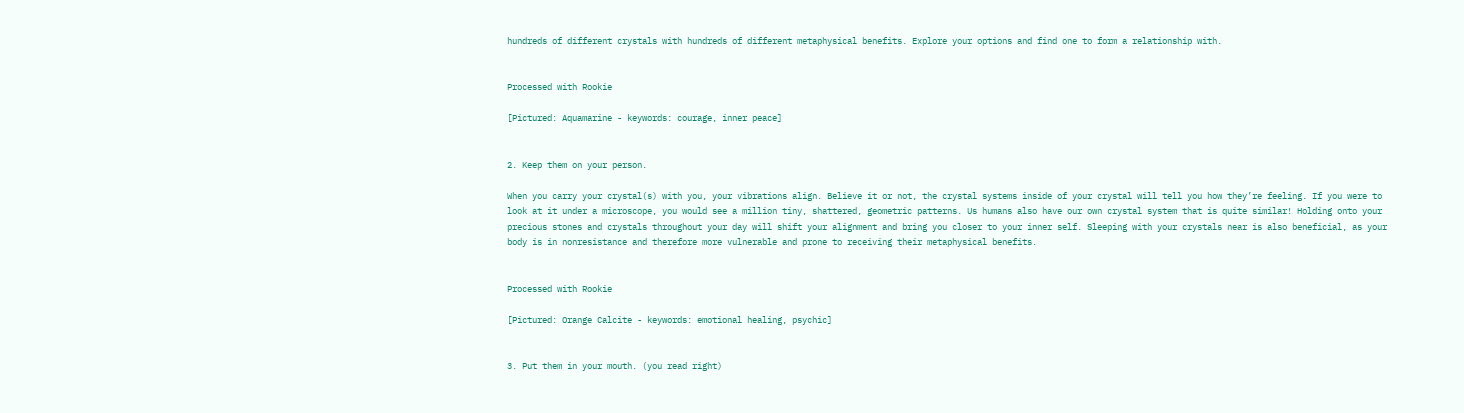hundreds of different crystals with hundreds of different metaphysical benefits. Explore your options and find one to form a relationship with.


Processed with Rookie

[Pictured: Aquamarine - keywords: courage, inner peace]


2. Keep them on your person.

When you carry your crystal(s) with you, your vibrations align. Believe it or not, the crystal systems inside of your crystal will tell you how they’re feeling. If you were to look at it under a microscope, you would see a million tiny, shattered, geometric patterns. Us humans also have our own crystal system that is quite similar! Holding onto your precious stones and crystals throughout your day will shift your alignment and bring you closer to your inner self. Sleeping with your crystals near is also beneficial, as your body is in nonresistance and therefore more vulnerable and prone to receiving their metaphysical benefits.


Processed with Rookie

[Pictured: Orange Calcite - keywords: emotional healing, psychic]


3. Put them in your mouth. (you read right)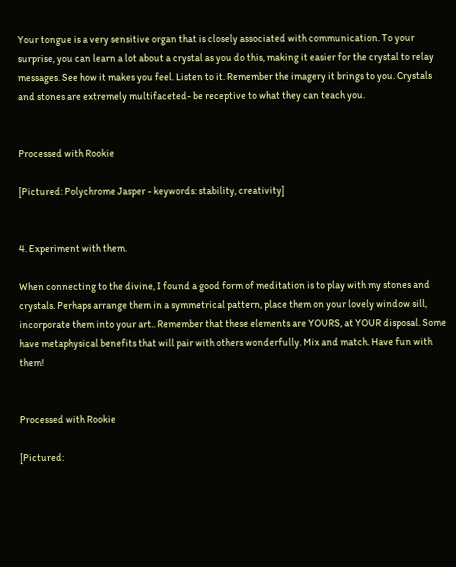Your tongue is a very sensitive organ that is closely associated with communication. To your surprise, you can learn a lot about a crystal as you do this, making it easier for the crystal to relay messages. See how it makes you feel. Listen to it. Remember the imagery it brings to you. Crystals and stones are extremely multifaceted- be receptive to what they can teach you.


Processed with Rookie

[Pictured: Polychrome Jasper - keywords: stability, creativity]


4. Experiment with them.

When connecting to the divine, I found a good form of meditation is to play with my stones and crystals. Perhaps arrange them in a symmetrical pattern, place them on your lovely window sill, incorporate them into your art.. Remember that these elements are YOURS, at YOUR disposal. Some have metaphysical benefits that will pair with others wonderfully. Mix and match. Have fun with them!


Processed with Rookie

[Pictured: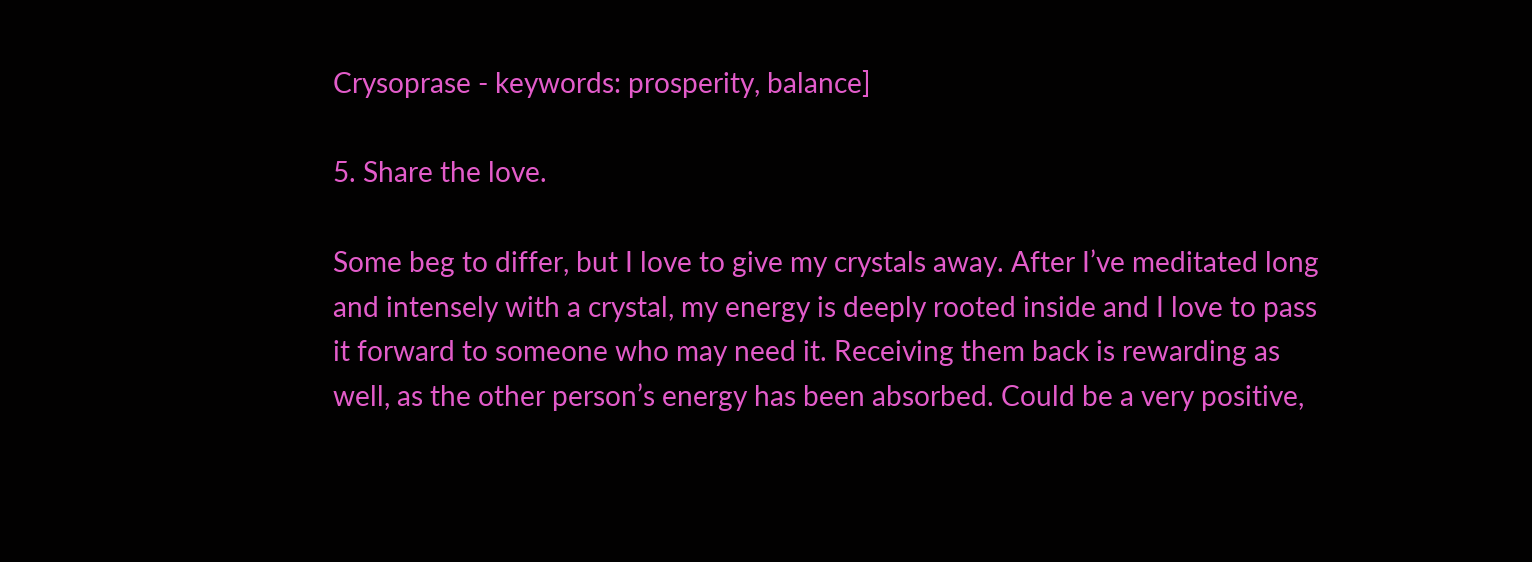Crysoprase - keywords: prosperity, balance]

5. Share the love.

Some beg to differ, but I love to give my crystals away. After I’ve meditated long and intensely with a crystal, my energy is deeply rooted inside and I love to pass it forward to someone who may need it. Receiving them back is rewarding as well, as the other person’s energy has been absorbed. Could be a very positive,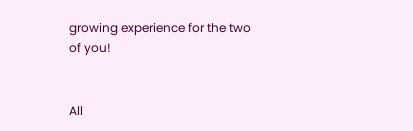growing experience for the two of you!


All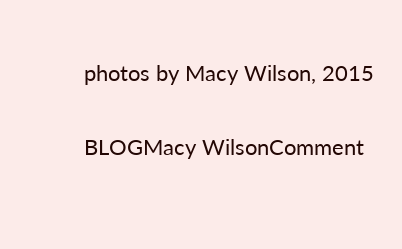photos by Macy Wilson, 2015

BLOGMacy WilsonComment